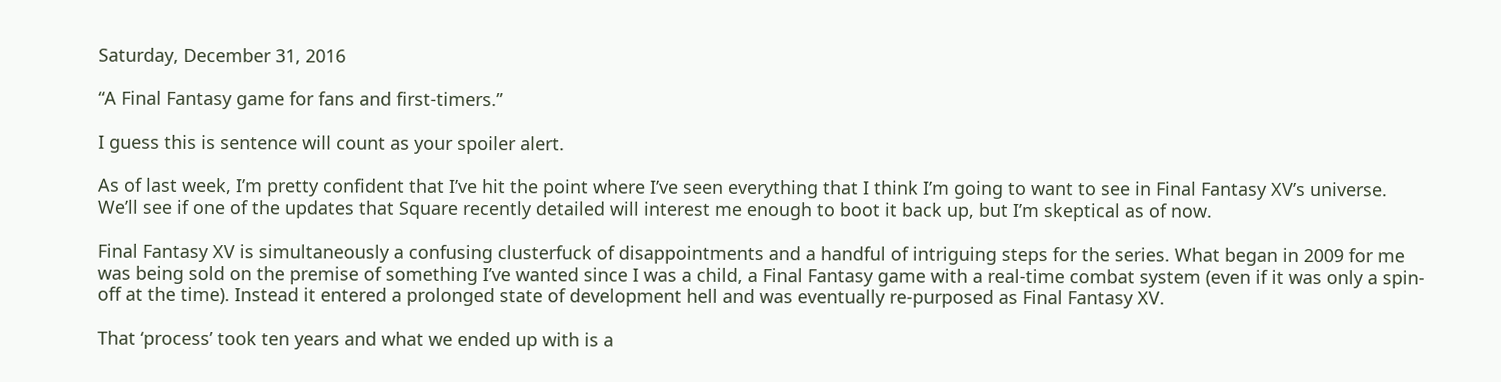Saturday, December 31, 2016

“A Final Fantasy game for fans and first-timers.”

I guess this is sentence will count as your spoiler alert.

As of last week, I’m pretty confident that I’ve hit the point where I’ve seen everything that I think I’m going to want to see in Final Fantasy XV’s universe. We’ll see if one of the updates that Square recently detailed will interest me enough to boot it back up, but I’m skeptical as of now.

Final Fantasy XV is simultaneously a confusing clusterfuck of disappointments and a handful of intriguing steps for the series. What began in 2009 for me was being sold on the premise of something I’ve wanted since I was a child, a Final Fantasy game with a real-time combat system (even if it was only a spin-off at the time). Instead it entered a prolonged state of development hell and was eventually re-purposed as Final Fantasy XV.

That ‘process’ took ten years and what we ended up with is a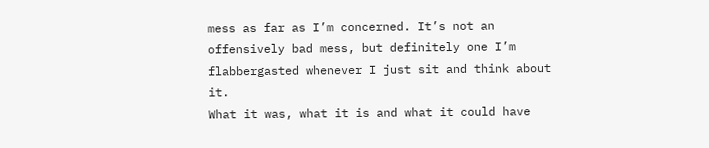mess as far as I’m concerned. It’s not an offensively bad mess, but definitely one I’m flabbergasted whenever I just sit and think about it.
What it was, what it is and what it could have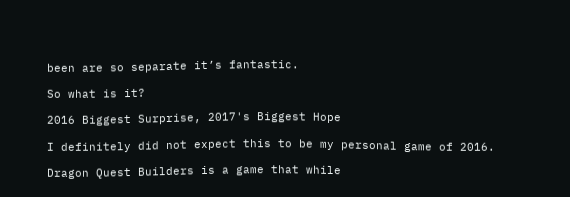been are so separate it’s fantastic.

So what is it?

2016 Biggest Surprise, 2017's Biggest Hope

I definitely did not expect this to be my personal game of 2016.

Dragon Quest Builders is a game that while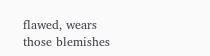flawed, wears those blemishes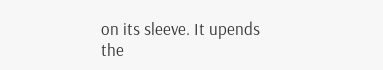on its sleeve. It upends the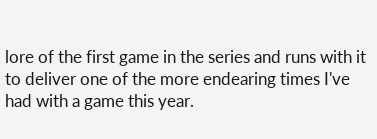lore of the first game in the series and runs with it to deliver one of the more endearing times I've had with a game this year.